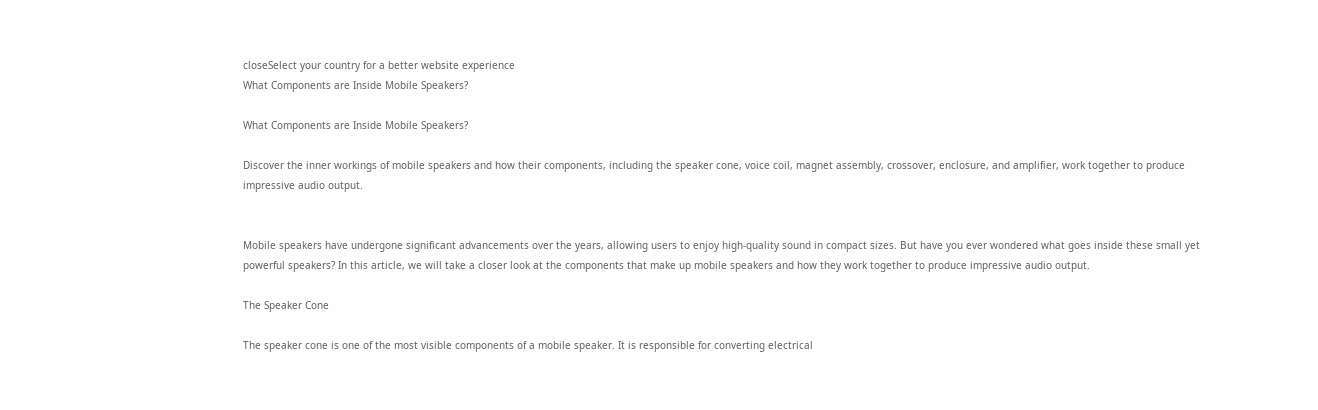closeSelect your country for a better website experience
What Components are Inside Mobile Speakers?

What Components are Inside Mobile Speakers?

Discover the inner workings of mobile speakers and how their components, including the speaker cone, voice coil, magnet assembly, crossover, enclosure, and amplifier, work together to produce impressive audio output.


Mobile speakers have undergone significant advancements over the years, allowing users to enjoy high-quality sound in compact sizes. But have you ever wondered what goes inside these small yet powerful speakers? In this article, we will take a closer look at the components that make up mobile speakers and how they work together to produce impressive audio output.

The Speaker Cone

The speaker cone is one of the most visible components of a mobile speaker. It is responsible for converting electrical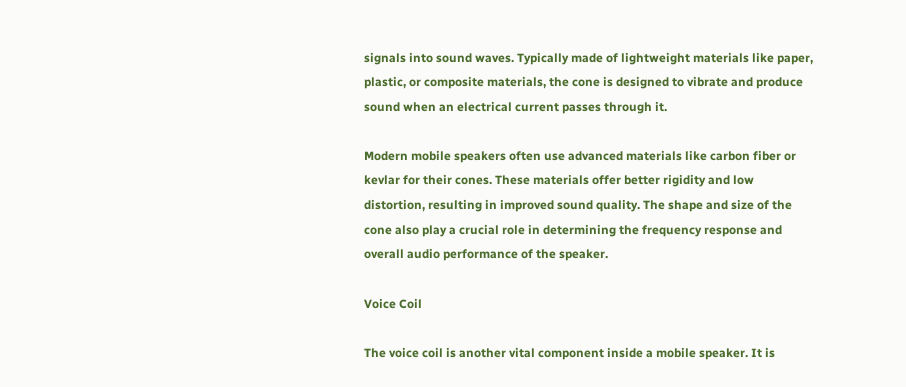signals into sound waves. Typically made of lightweight materials like paper, plastic, or composite materials, the cone is designed to vibrate and produce sound when an electrical current passes through it.

Modern mobile speakers often use advanced materials like carbon fiber or kevlar for their cones. These materials offer better rigidity and low distortion, resulting in improved sound quality. The shape and size of the cone also play a crucial role in determining the frequency response and overall audio performance of the speaker.

Voice Coil

The voice coil is another vital component inside a mobile speaker. It is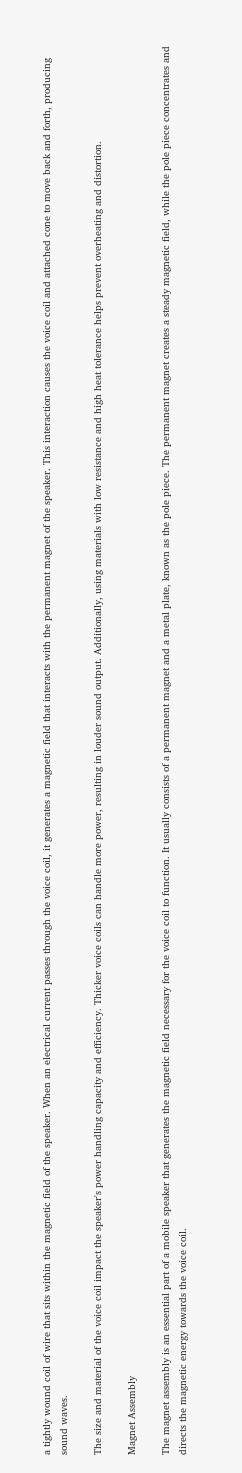a tightly wound coil of wire that sits within the magnetic field of the speaker. When an electrical current passes through the voice coil, it generates a magnetic field that interacts with the permanent magnet of the speaker. This interaction causes the voice coil and attached cone to move back and forth, producing sound waves.

The size and material of the voice coil impact the speaker's power handling capacity and efficiency. Thicker voice coils can handle more power, resulting in louder sound output. Additionally, using materials with low resistance and high heat tolerance helps prevent overheating and distortion.

Magnet Assembly

The magnet assembly is an essential part of a mobile speaker that generates the magnetic field necessary for the voice coil to function. It usually consists of a permanent magnet and a metal plate, known as the pole piece. The permanent magnet creates a steady magnetic field, while the pole piece concentrates and directs the magnetic energy towards the voice coil.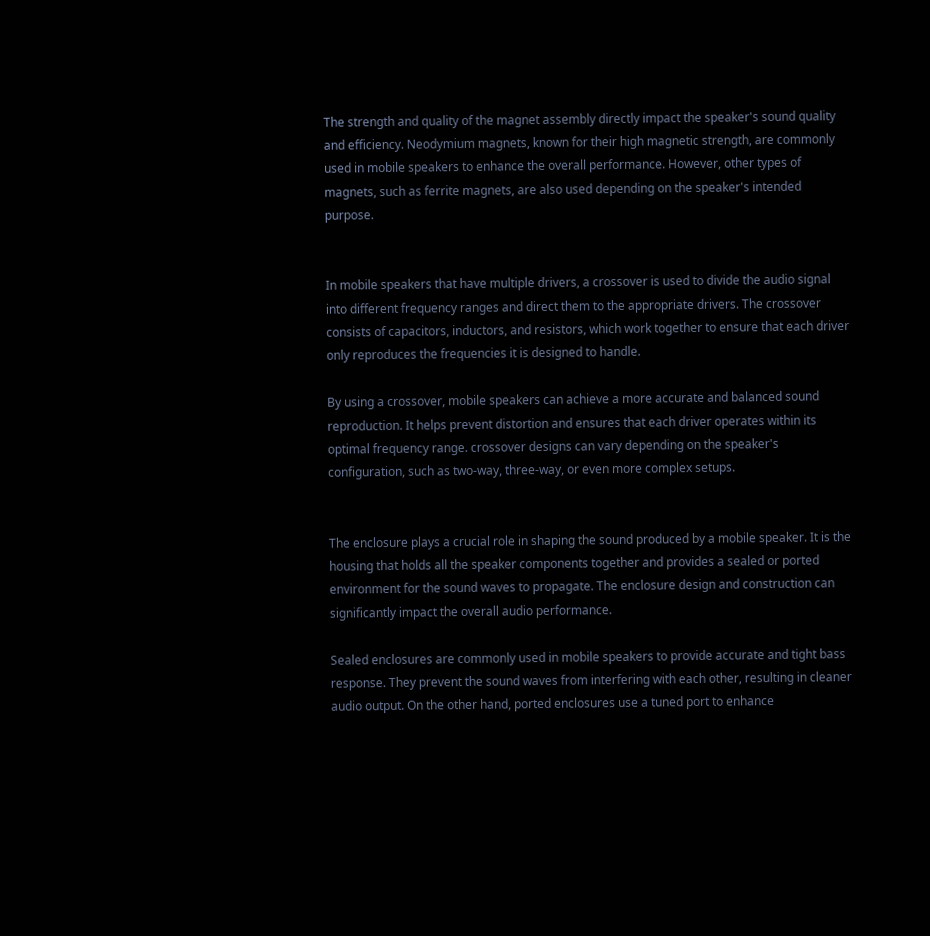The strength and quality of the magnet assembly directly impact the speaker's sound quality and efficiency. Neodymium magnets, known for their high magnetic strength, are commonly used in mobile speakers to enhance the overall performance. However, other types of magnets, such as ferrite magnets, are also used depending on the speaker's intended purpose.


In mobile speakers that have multiple drivers, a crossover is used to divide the audio signal into different frequency ranges and direct them to the appropriate drivers. The crossover consists of capacitors, inductors, and resistors, which work together to ensure that each driver only reproduces the frequencies it is designed to handle.

By using a crossover, mobile speakers can achieve a more accurate and balanced sound reproduction. It helps prevent distortion and ensures that each driver operates within its optimal frequency range. crossover designs can vary depending on the speaker's configuration, such as two-way, three-way, or even more complex setups.


The enclosure plays a crucial role in shaping the sound produced by a mobile speaker. It is the housing that holds all the speaker components together and provides a sealed or ported environment for the sound waves to propagate. The enclosure design and construction can significantly impact the overall audio performance.

Sealed enclosures are commonly used in mobile speakers to provide accurate and tight bass response. They prevent the sound waves from interfering with each other, resulting in cleaner audio output. On the other hand, ported enclosures use a tuned port to enhance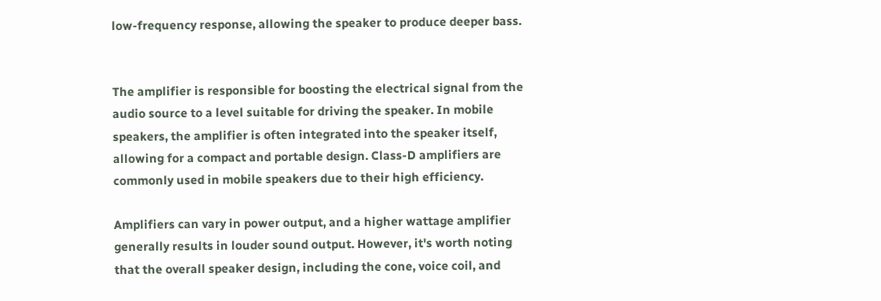low-frequency response, allowing the speaker to produce deeper bass.


The amplifier is responsible for boosting the electrical signal from the audio source to a level suitable for driving the speaker. In mobile speakers, the amplifier is often integrated into the speaker itself, allowing for a compact and portable design. Class-D amplifiers are commonly used in mobile speakers due to their high efficiency.

Amplifiers can vary in power output, and a higher wattage amplifier generally results in louder sound output. However, it's worth noting that the overall speaker design, including the cone, voice coil, and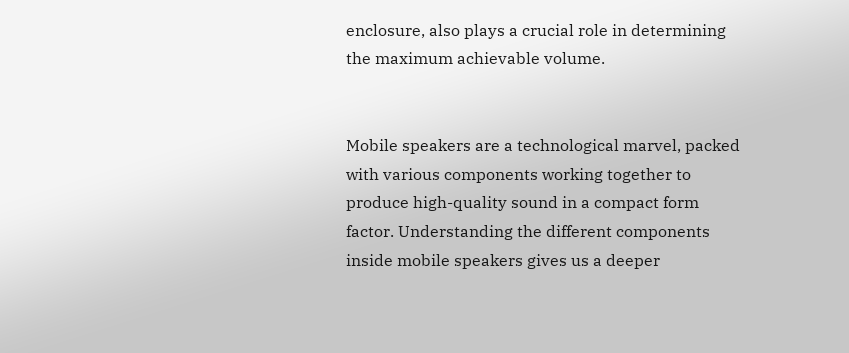enclosure, also plays a crucial role in determining the maximum achievable volume.


Mobile speakers are a technological marvel, packed with various components working together to produce high-quality sound in a compact form factor. Understanding the different components inside mobile speakers gives us a deeper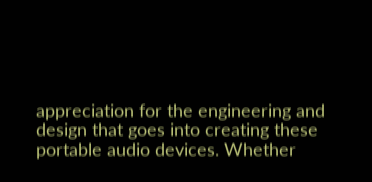appreciation for the engineering and design that goes into creating these portable audio devices. Whether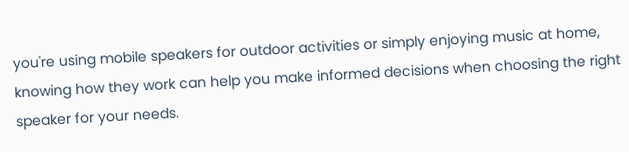you're using mobile speakers for outdoor activities or simply enjoying music at home, knowing how they work can help you make informed decisions when choosing the right speaker for your needs.